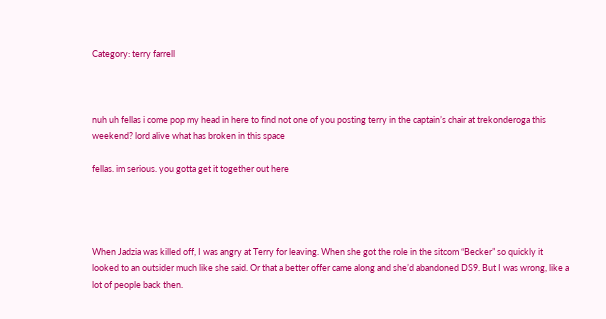Category: terry farrell



nuh uh fellas i come pop my head in here to find not one of you posting terry in the captain’s chair at trekonderoga this weekend? lord alive what has broken in this space

fellas. im serious. you gotta get it together out here




When Jadzia was killed off, I was angry at Terry for leaving. When she got the role in the sitcom “Becker” so quickly it looked to an outsider much like she said. Or that a better offer came along and she’d abandoned DS9. But I was wrong, like a lot of people back then.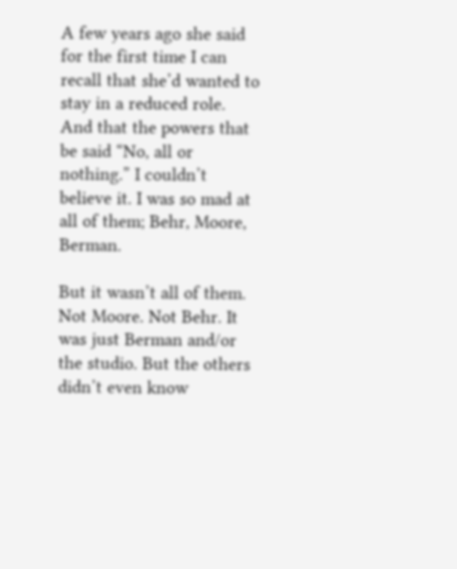A few years ago she said for the first time I can recall that she’d wanted to stay in a reduced role. And that the powers that be said “No, all or nothing.” I couldn’t believe it. I was so mad at all of them; Behr, Moore, Berman.

But it wasn’t all of them. Not Moore. Not Behr. It was just Berman and/or the studio. But the others didn’t even know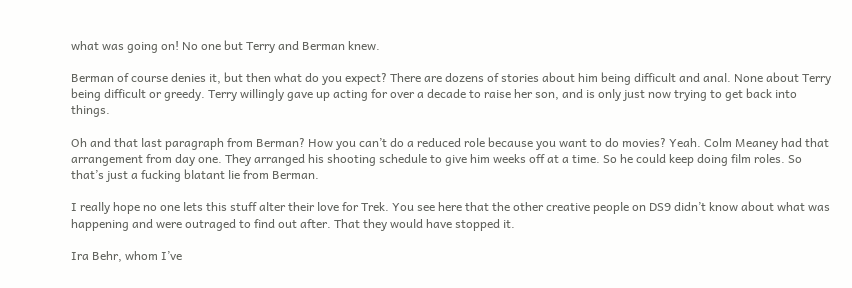what was going on! No one but Terry and Berman knew.

Berman of course denies it, but then what do you expect? There are dozens of stories about him being difficult and anal. None about Terry being difficult or greedy. Terry willingly gave up acting for over a decade to raise her son, and is only just now trying to get back into things.

Oh and that last paragraph from Berman? How you can’t do a reduced role because you want to do movies? Yeah. Colm Meaney had that arrangement from day one. They arranged his shooting schedule to give him weeks off at a time. So he could keep doing film roles. So that’s just a fucking blatant lie from Berman.

I really hope no one lets this stuff alter their love for Trek. You see here that the other creative people on DS9 didn’t know about what was happening and were outraged to find out after. That they would have stopped it.

Ira Behr, whom I’ve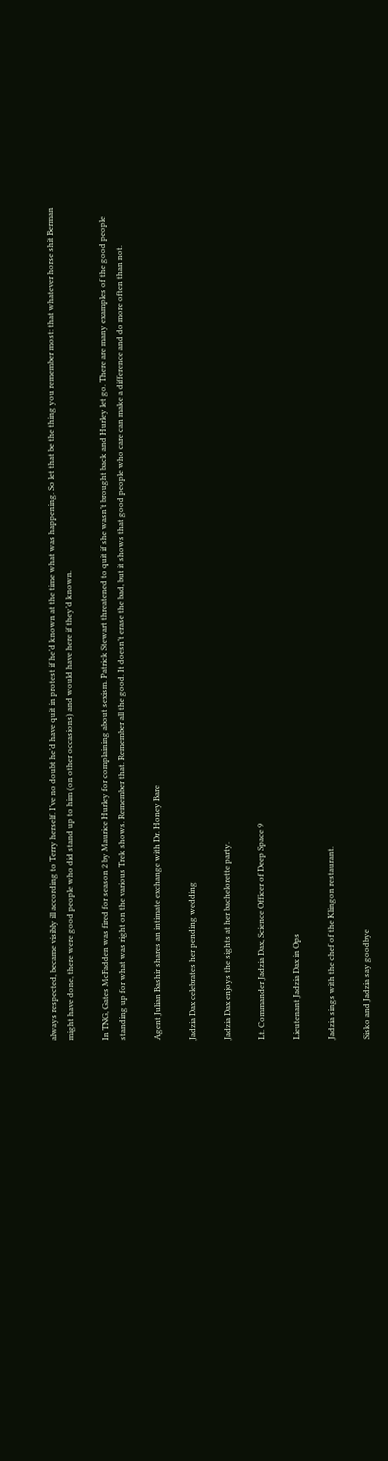always respected, became visibly ill according to Terry herself. I’ve no doubt he’d have quit in protest if he’d known at the time what was happening. So let that be the thing you remember most: that whatever horse shit Berman might have done, there were good people who did stand up to him (on other occasions) and would have here if they’d known.

In TNG, Gates McFadden was fired for season 2 by Maurice Hurley for complaining about sexism. Patrick Stewart threatened to quit if she wasn’t brought back and Hurley let go. There are many examples of the good people standing up for what was right on the various Trek shows. Remember that. Remember all the good. It doesn’t erase the bad, but it shows that good people who care can make a difference and do more often than not.

Agent Julian Bashir shares an intimate exchange with Dr. Honey Bare

Jadzia Dax celebrates her pending wedding

Jadzia Dax enjoys the sights at her bachelorette party.

Lt. Commander Jadzia Dax, Science Officer of Deep Space 9

Lieutenant Jadzia Dax in Ops

Jadzia sings with the chef of the Klingon restaurant.

Sisko and Jadzia say goodbye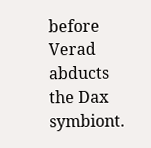before Verad abducts the Dax symbiont.